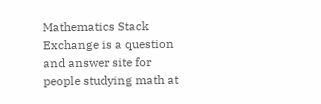Mathematics Stack Exchange is a question and answer site for people studying math at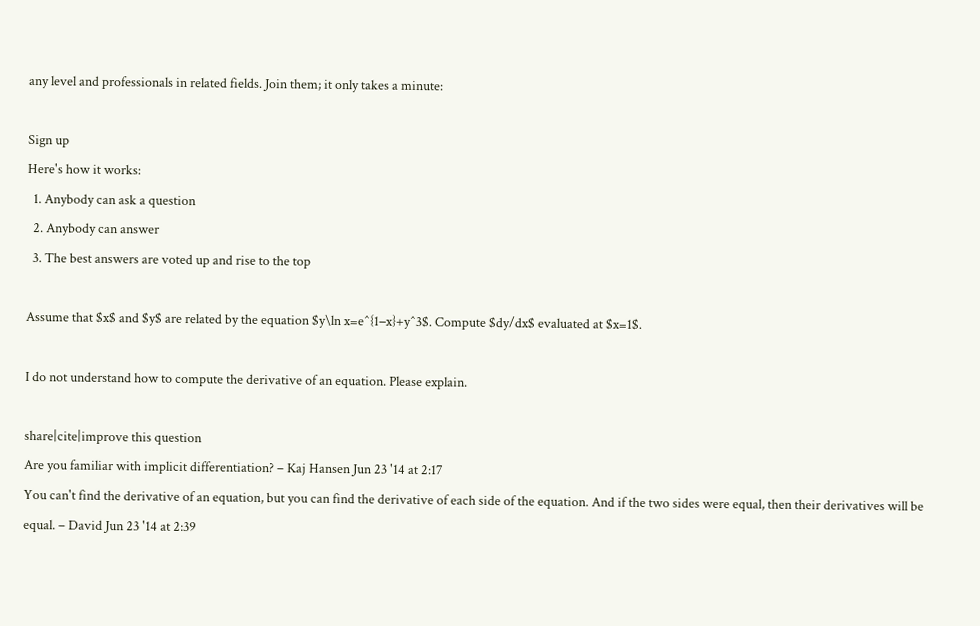any level and professionals in related fields. Join them; it only takes a minute:

Sign up
Here's how it works:
  1. Anybody can ask a question
  2. Anybody can answer
  3. The best answers are voted up and rise to the top

Assume that $x$ and $y$ are related by the equation $y\ln x=e^{1−x}+y^3$. Compute $dy/dx$ evaluated at $x=1$.

I do not understand how to compute the derivative of an equation. Please explain.

share|cite|improve this question
Are you familiar with implicit differentiation? – Kaj Hansen Jun 23 '14 at 2:17
You can't find the derivative of an equation, but you can find the derivative of each side of the equation. And if the two sides were equal, then their derivatives will be equal. – David Jun 23 '14 at 2:39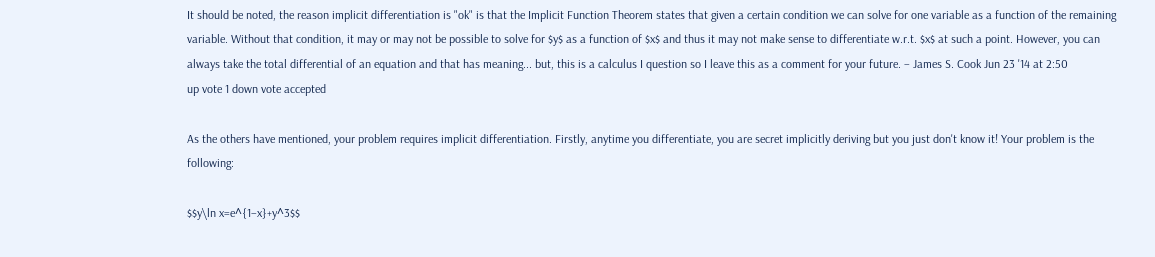It should be noted, the reason implicit differentiation is "ok" is that the Implicit Function Theorem states that given a certain condition we can solve for one variable as a function of the remaining variable. Without that condition, it may or may not be possible to solve for $y$ as a function of $x$ and thus it may not make sense to differentiate w.r.t. $x$ at such a point. However, you can always take the total differential of an equation and that has meaning... but, this is a calculus I question so I leave this as a comment for your future. – James S. Cook Jun 23 '14 at 2:50
up vote 1 down vote accepted

As the others have mentioned, your problem requires implicit differentiation. Firstly, anytime you differentiate, you are secret implicitly deriving but you just don't know it! Your problem is the following:

$$y\ln x=e^{1−x}+y^3$$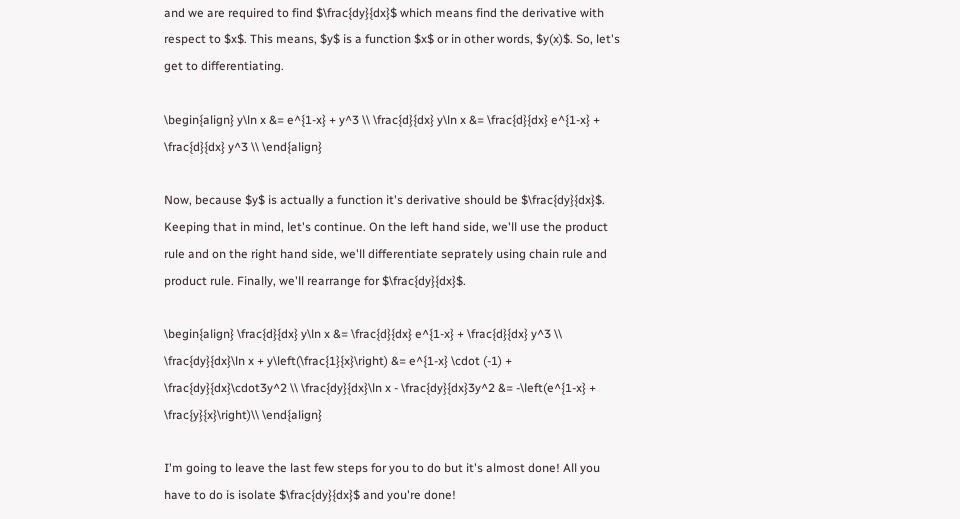and we are required to find $\frac{dy}{dx}$ which means find the derivative with respect to $x$. This means, $y$ is a function $x$ or in other words, $y(x)$. So, let's get to differentiating.

\begin{align} y\ln x &= e^{1-x} + y^3 \\ \frac{d}{dx} y\ln x &= \frac{d}{dx} e^{1-x} + \frac{d}{dx} y^3 \\ \end{align}

Now, because $y$ is actually a function it's derivative should be $\frac{dy}{dx}$. Keeping that in mind, let's continue. On the left hand side, we'll use the product rule and on the right hand side, we'll differentiate seprately using chain rule and product rule. Finally, we'll rearrange for $\frac{dy}{dx}$.

\begin{align} \frac{d}{dx} y\ln x &= \frac{d}{dx} e^{1-x} + \frac{d}{dx} y^3 \\ \frac{dy}{dx}\ln x + y\left(\frac{1}{x}\right) &= e^{1-x} \cdot (-1) + \frac{dy}{dx}\cdot3y^2 \\ \frac{dy}{dx}\ln x - \frac{dy}{dx}3y^2 &= -\left(e^{1-x} + \frac{y}{x}\right)\\ \end{align}

I'm going to leave the last few steps for you to do but it's almost done! All you have to do is isolate $\frac{dy}{dx}$ and you're done!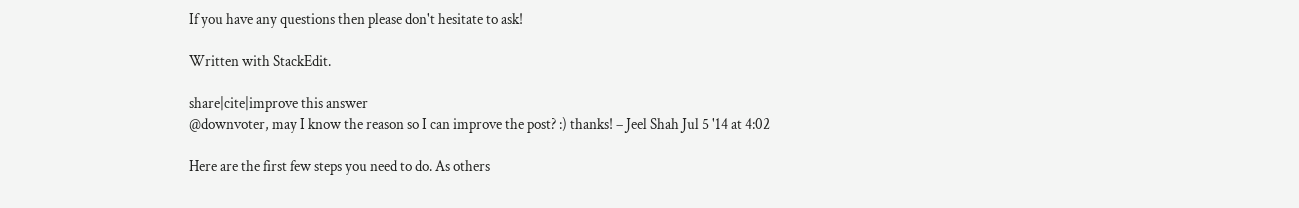If you have any questions then please don't hesitate to ask!

Written with StackEdit.

share|cite|improve this answer
@downvoter, may I know the reason so I can improve the post? :) thanks! – Jeel Shah Jul 5 '14 at 4:02

Here are the first few steps you need to do. As others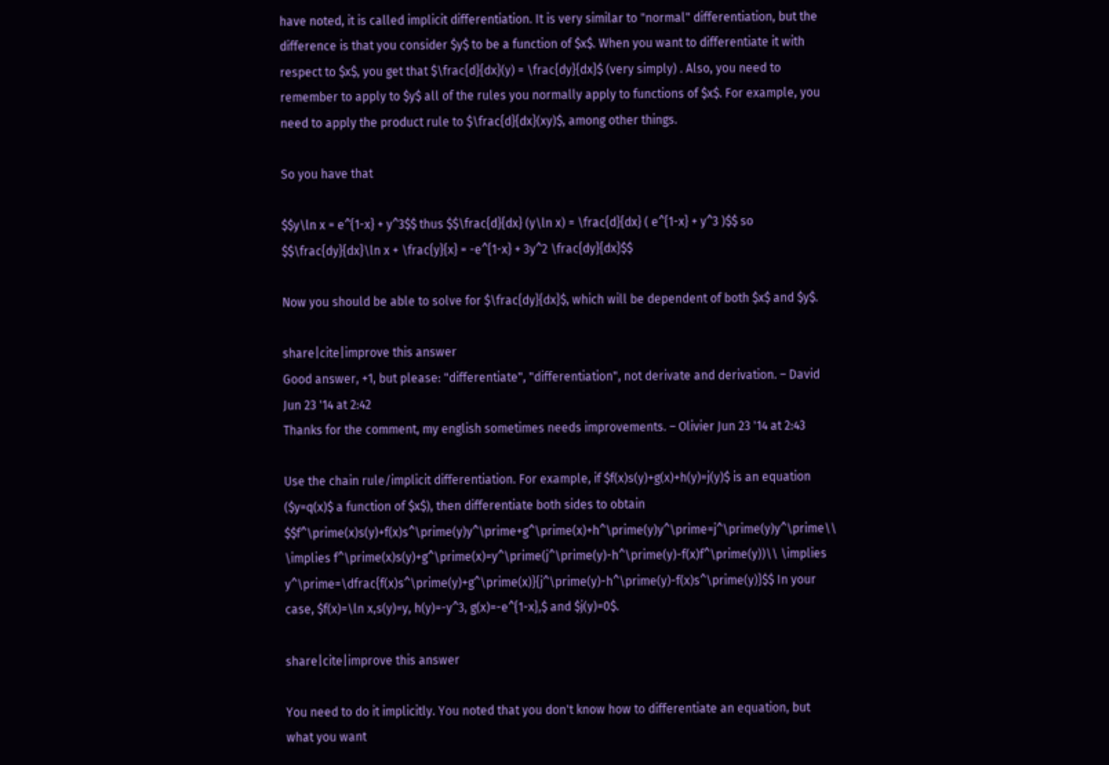have noted, it is called implicit differentiation. It is very similar to "normal" differentiation, but the difference is that you consider $y$ to be a function of $x$. When you want to differentiate it with respect to $x$, you get that $\frac{d}{dx}(y) = \frac{dy}{dx}$ (very simply) . Also, you need to remember to apply to $y$ all of the rules you normally apply to functions of $x$. For example, you need to apply the product rule to $\frac{d}{dx}(xy)$, among other things.

So you have that

$$y\ln x = e^{1-x} + y^3$$ thus $$\frac{d}{dx} (y\ln x) = \frac{d}{dx} ( e^{1-x} + y^3 )$$ so $$\frac{dy}{dx}\ln x + \frac{y}{x} = -e^{1-x} + 3y^2 \frac{dy}{dx}$$

Now you should be able to solve for $\frac{dy}{dx}$, which will be dependent of both $x$ and $y$.

share|cite|improve this answer
Good answer, +1, but please: "differentiate", "differentiation", not derivate and derivation. – David Jun 23 '14 at 2:42
Thanks for the comment, my english sometimes needs improvements. – Olivier Jun 23 '14 at 2:43

Use the chain rule/implicit differentiation. For example, if $f(x)s(y)+g(x)+h(y)=j(y)$ is an equation ($y=q(x)$ a function of $x$), then differentiate both sides to obtain $$f^\prime(x)s(y)+f(x)s^\prime(y)y^\prime+g^\prime(x)+h^\prime(y)y^\prime=j^\prime(y)y^\prime\\ \implies f^\prime(x)s(y)+g^\prime(x)=y^\prime(j^\prime(y)-h^\prime(y)-f(x)f^\prime(y))\\ \implies y^\prime=\dfrac{f(x)s^\prime(y)+g^\prime(x)}{j^\prime(y)-h^\prime(y)-f(x)s^\prime(y)}$$ In your case, $f(x)=\ln x,s(y)=y, h(y)=-y^3, g(x)=-e^{1-x},$ and $j(y)=0$.

share|cite|improve this answer

You need to do it implicitly. You noted that you don't know how to differentiate an equation, but what you want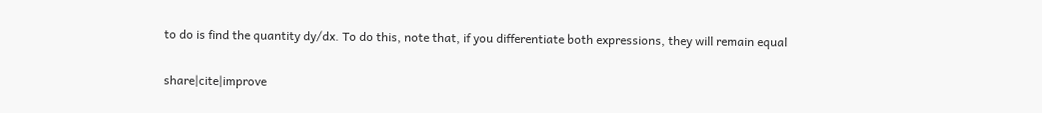to do is find the quantity dy/dx. To do this, note that, if you differentiate both expressions, they will remain equal

share|cite|improve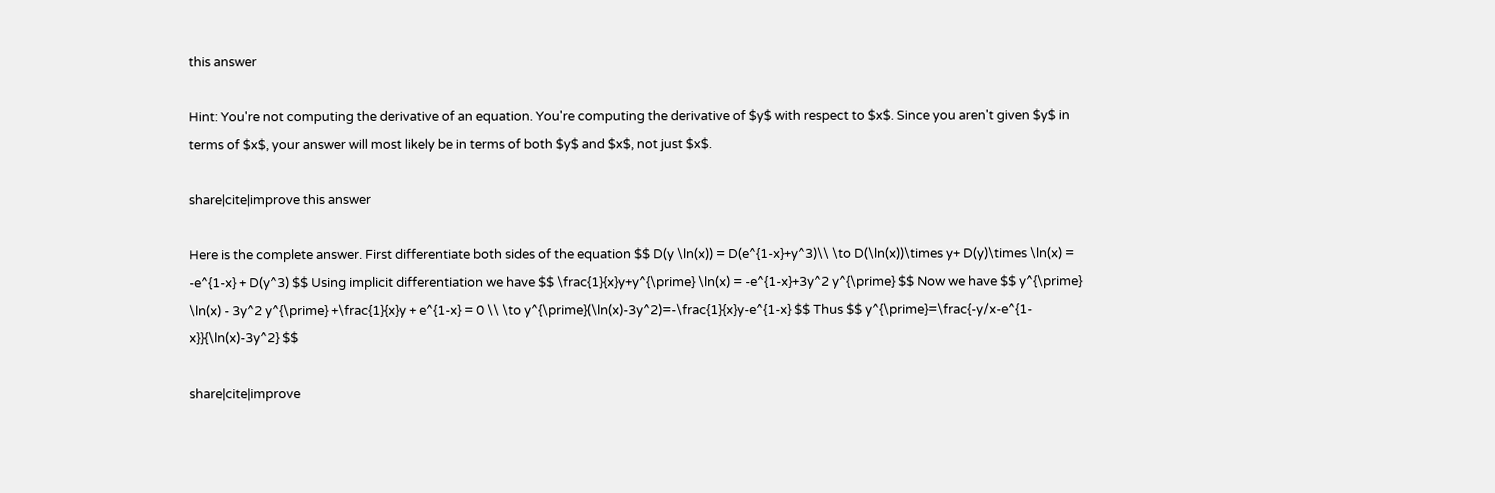this answer

Hint: You're not computing the derivative of an equation. You're computing the derivative of $y$ with respect to $x$. Since you aren't given $y$ in terms of $x$, your answer will most likely be in terms of both $y$ and $x$, not just $x$.

share|cite|improve this answer

Here is the complete answer. First differentiate both sides of the equation $$ D(y \ln(x)) = D(e^{1-x}+y^3)\\ \to D(\ln(x))\times y+ D(y)\times \ln(x) = -e^{1-x} + D(y^3) $$ Using implicit differentiation we have $$ \frac{1}{x}y+y^{\prime} \ln(x) = -e^{1-x}+3y^2 y^{\prime} $$ Now we have $$ y^{\prime} \ln(x) - 3y^2 y^{\prime} +\frac{1}{x}y + e^{1-x} = 0 \\ \to y^{\prime}(\ln(x)-3y^2)=-\frac{1}{x}y-e^{1-x} $$ Thus $$ y^{\prime}=\frac{-y/x-e^{1-x}}{\ln(x)-3y^2} $$

share|cite|improve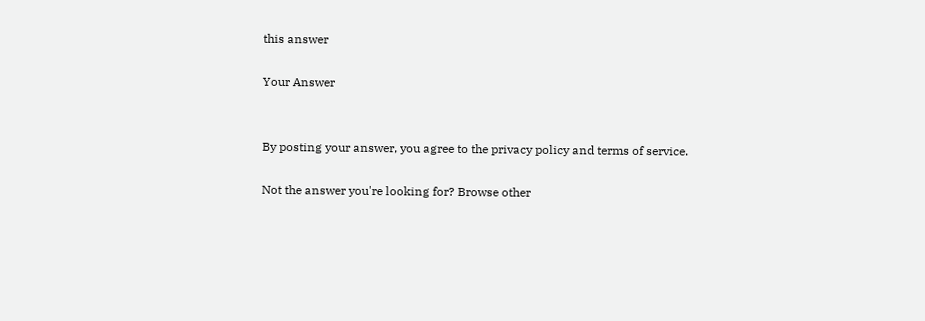this answer

Your Answer


By posting your answer, you agree to the privacy policy and terms of service.

Not the answer you're looking for? Browse other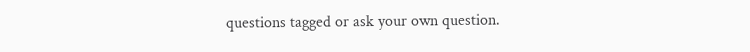questions tagged or ask your own question.